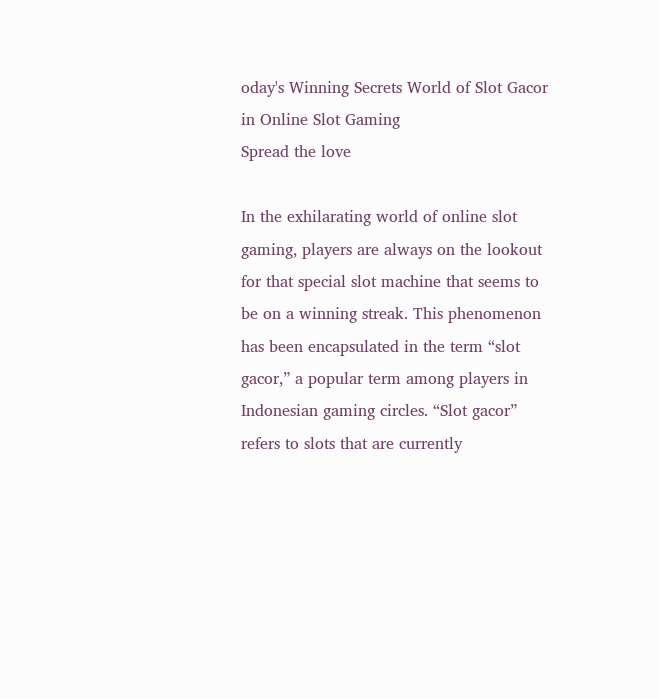oday's Winning Secrets World of Slot Gacor in Online Slot Gaming
Spread the love

In the exhilarating world of online slot gaming, players are always on the lookout for that special slot machine that seems to be on a winning streak. This phenomenon has been encapsulated in the term “slot gacor,” a popular term among players in Indonesian gaming circles. “Slot gacor” refers to slots that are currently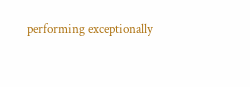performing exceptionally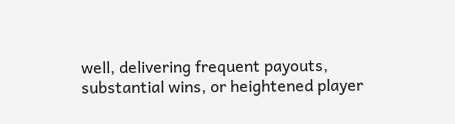well, delivering frequent payouts, substantial wins, or heightened player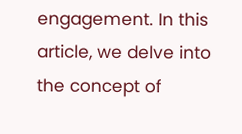engagement. In this article, we delve into the concept of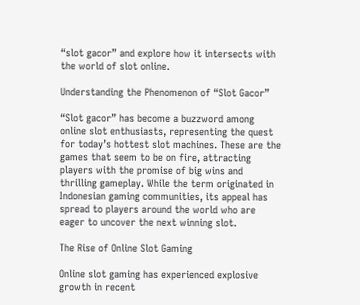“slot gacor” and explore how it intersects with the world of slot online.

Understanding the Phenomenon of “Slot Gacor”

“Slot gacor” has become a buzzword among online slot enthusiasts, representing the quest for today’s hottest slot machines. These are the games that seem to be on fire, attracting players with the promise of big wins and thrilling gameplay. While the term originated in Indonesian gaming communities, its appeal has spread to players around the world who are eager to uncover the next winning slot.

The Rise of Online Slot Gaming

Online slot gaming has experienced explosive growth in recent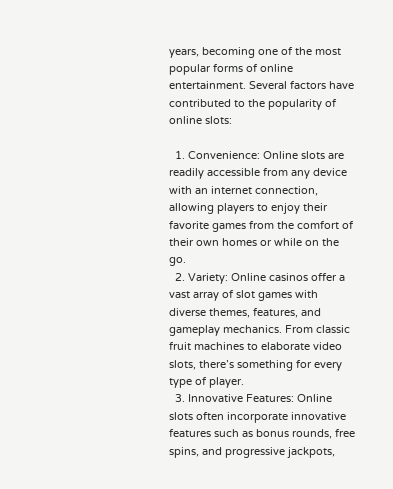years, becoming one of the most popular forms of online entertainment. Several factors have contributed to the popularity of online slots:

  1. Convenience: Online slots are readily accessible from any device with an internet connection, allowing players to enjoy their favorite games from the comfort of their own homes or while on the go.
  2. Variety: Online casinos offer a vast array of slot games with diverse themes, features, and gameplay mechanics. From classic fruit machines to elaborate video slots, there’s something for every type of player.
  3. Innovative Features: Online slots often incorporate innovative features such as bonus rounds, free spins, and progressive jackpots,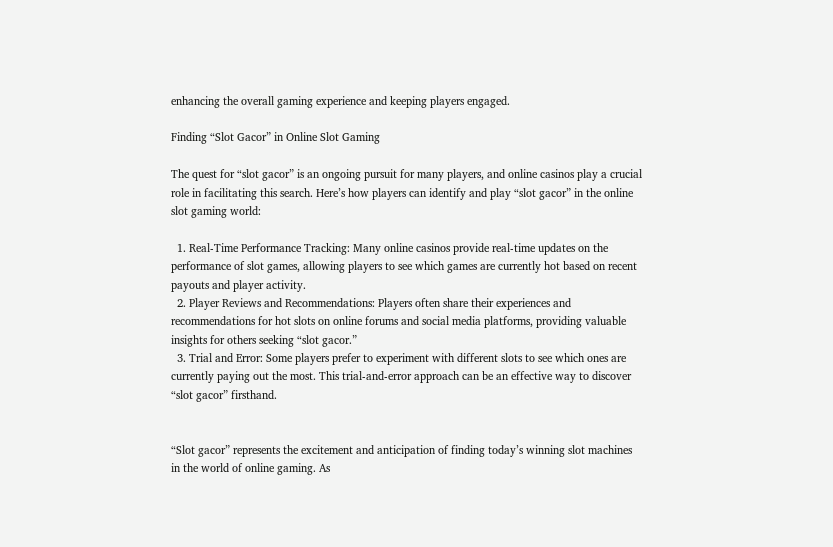enhancing the overall gaming experience and keeping players engaged.

Finding “Slot Gacor” in Online Slot Gaming

The quest for “slot gacor” is an ongoing pursuit for many players, and online casinos play a crucial role in facilitating this search. Here’s how players can identify and play “slot gacor” in the online slot gaming world:

  1. Real-Time Performance Tracking: Many online casinos provide real-time updates on the performance of slot games, allowing players to see which games are currently hot based on recent payouts and player activity.
  2. Player Reviews and Recommendations: Players often share their experiences and recommendations for hot slots on online forums and social media platforms, providing valuable insights for others seeking “slot gacor.”
  3. Trial and Error: Some players prefer to experiment with different slots to see which ones are currently paying out the most. This trial-and-error approach can be an effective way to discover “slot gacor” firsthand.


“Slot gacor” represents the excitement and anticipation of finding today’s winning slot machines in the world of online gaming. As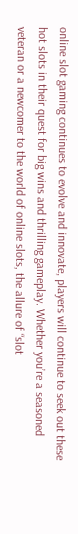online slot gaming continues to evolve and innovate, players will continue to seek out these hot slots in their quest for big wins and thrilling gameplay. Whether you’re a seasoned veteran or a newcomer to the world of online slots, the allure of “slot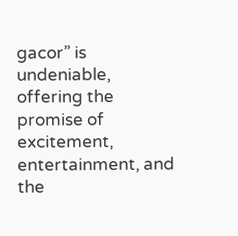gacor” is undeniable, offering the promise of excitement, entertainment, and the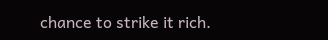chance to strike it rich.